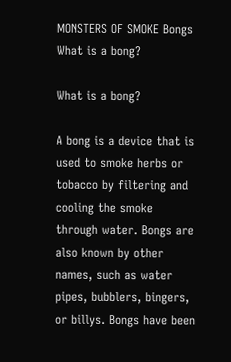MONSTERS OF SMOKE Bongs What is a bong?

What is a bong?

A bong is a device that is used to smoke herbs or tobacco by filtering and cooling the smoke through water. Bongs are also known by other names, such as water pipes, bubblers, bingers, or billys. Bongs have been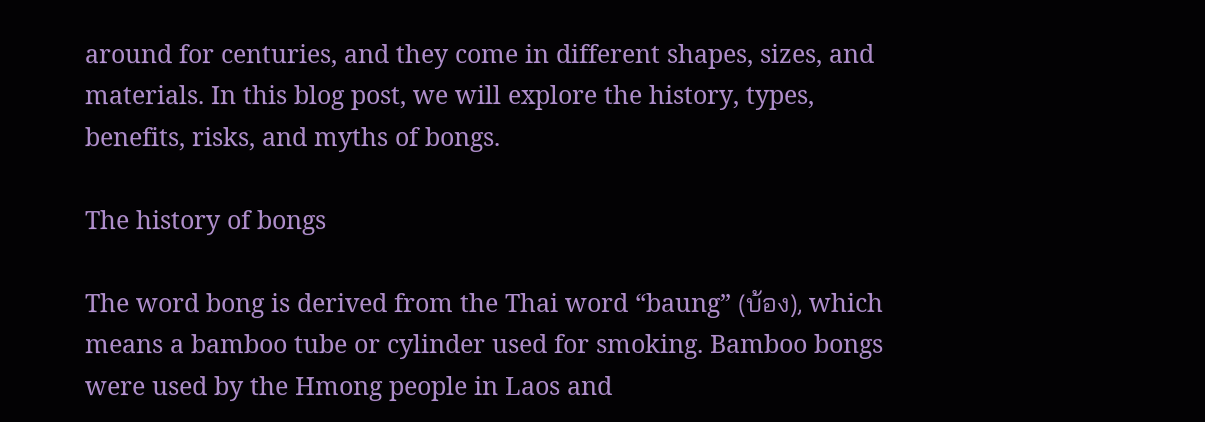around for centuries, and they come in different shapes, sizes, and materials. In this blog post, we will explore the history, types, benefits, risks, and myths of bongs.

The history of bongs

The word bong is derived from the Thai word “baung” (บ้อง), which means a bamboo tube or cylinder used for smoking. Bamboo bongs were used by the Hmong people in Laos and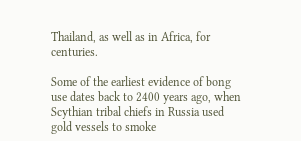Thailand, as well as in Africa, for centuries.

Some of the earliest evidence of bong use dates back to 2400 years ago, when Scythian tribal chiefs in Russia used gold vessels to smoke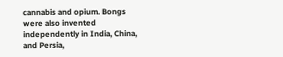cannabis and opium. Bongs were also invented independently in India, China, and Persia,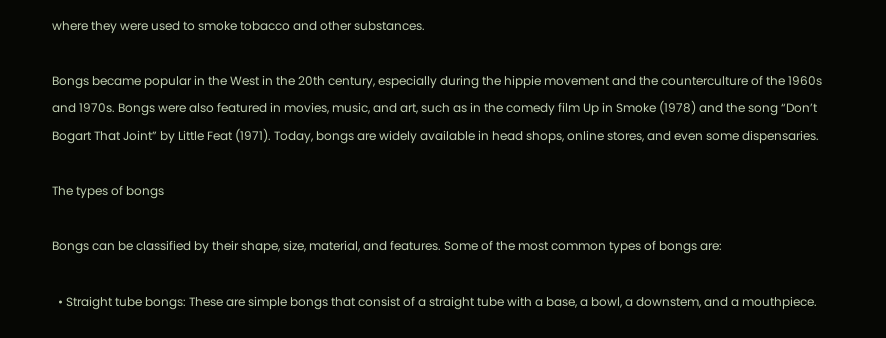where they were used to smoke tobacco and other substances.

Bongs became popular in the West in the 20th century, especially during the hippie movement and the counterculture of the 1960s and 1970s. Bongs were also featured in movies, music, and art, such as in the comedy film Up in Smoke (1978) and the song “Don’t Bogart That Joint” by Little Feat (1971). Today, bongs are widely available in head shops, online stores, and even some dispensaries.

The types of bongs

Bongs can be classified by their shape, size, material, and features. Some of the most common types of bongs are:

  • Straight tube bongs: These are simple bongs that consist of a straight tube with a base, a bowl, a downstem, and a mouthpiece.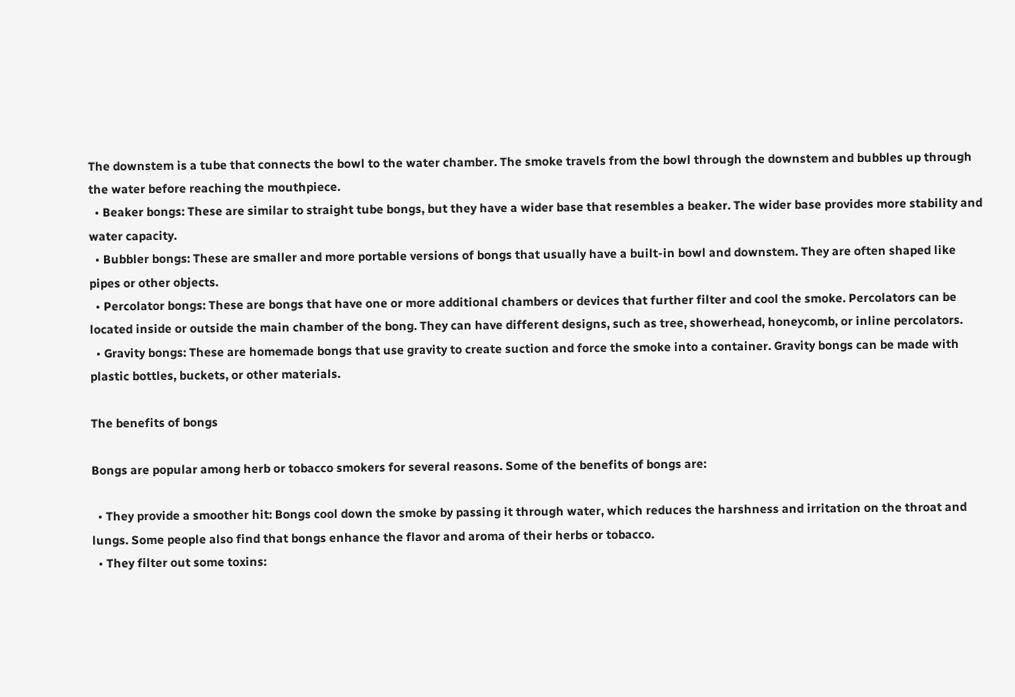The downstem is a tube that connects the bowl to the water chamber. The smoke travels from the bowl through the downstem and bubbles up through the water before reaching the mouthpiece.
  • Beaker bongs: These are similar to straight tube bongs, but they have a wider base that resembles a beaker. The wider base provides more stability and water capacity.
  • Bubbler bongs: These are smaller and more portable versions of bongs that usually have a built-in bowl and downstem. They are often shaped like pipes or other objects.
  • Percolator bongs: These are bongs that have one or more additional chambers or devices that further filter and cool the smoke. Percolators can be located inside or outside the main chamber of the bong. They can have different designs, such as tree, showerhead, honeycomb, or inline percolators.
  • Gravity bongs: These are homemade bongs that use gravity to create suction and force the smoke into a container. Gravity bongs can be made with plastic bottles, buckets, or other materials.

The benefits of bongs

Bongs are popular among herb or tobacco smokers for several reasons. Some of the benefits of bongs are:

  • They provide a smoother hit: Bongs cool down the smoke by passing it through water, which reduces the harshness and irritation on the throat and lungs. Some people also find that bongs enhance the flavor and aroma of their herbs or tobacco.
  • They filter out some toxins: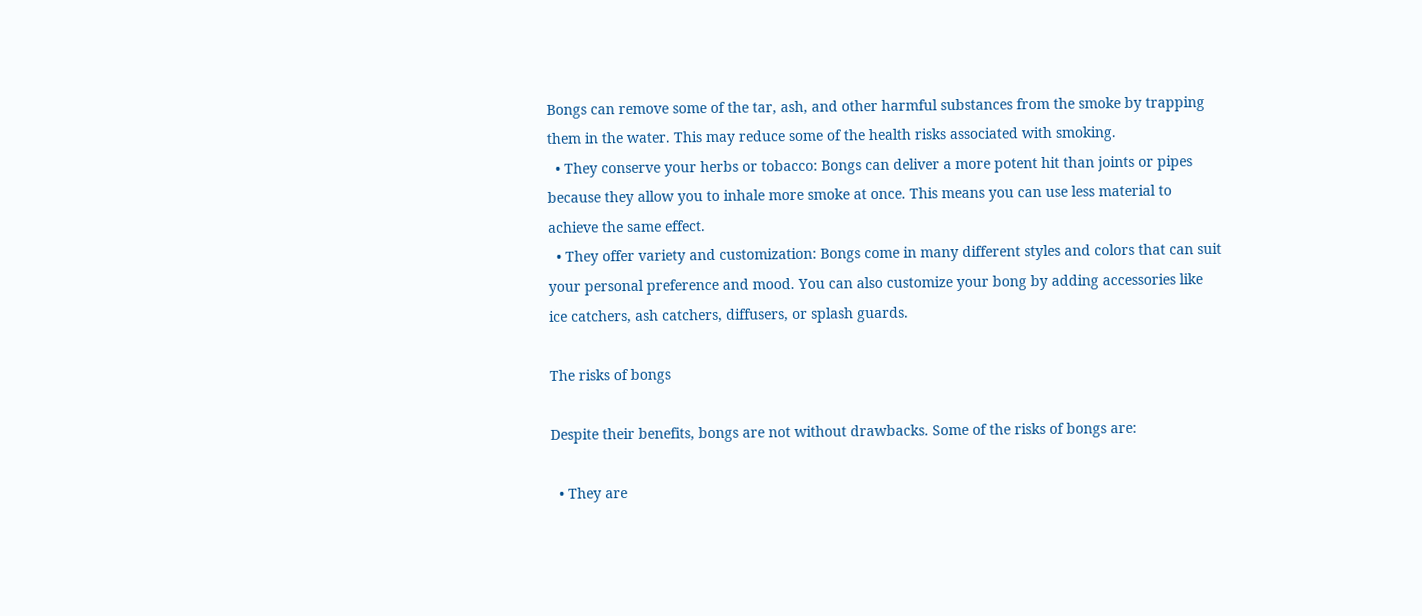Bongs can remove some of the tar, ash, and other harmful substances from the smoke by trapping them in the water. This may reduce some of the health risks associated with smoking.
  • They conserve your herbs or tobacco: Bongs can deliver a more potent hit than joints or pipes because they allow you to inhale more smoke at once. This means you can use less material to achieve the same effect.
  • They offer variety and customization: Bongs come in many different styles and colors that can suit your personal preference and mood. You can also customize your bong by adding accessories like ice catchers, ash catchers, diffusers, or splash guards.

The risks of bongs

Despite their benefits, bongs are not without drawbacks. Some of the risks of bongs are:

  • They are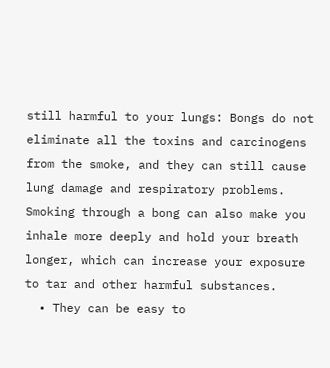still harmful to your lungs: Bongs do not eliminate all the toxins and carcinogens from the smoke, and they can still cause lung damage and respiratory problems. Smoking through a bong can also make you inhale more deeply and hold your breath longer, which can increase your exposure to tar and other harmful substances.
  • They can be easy to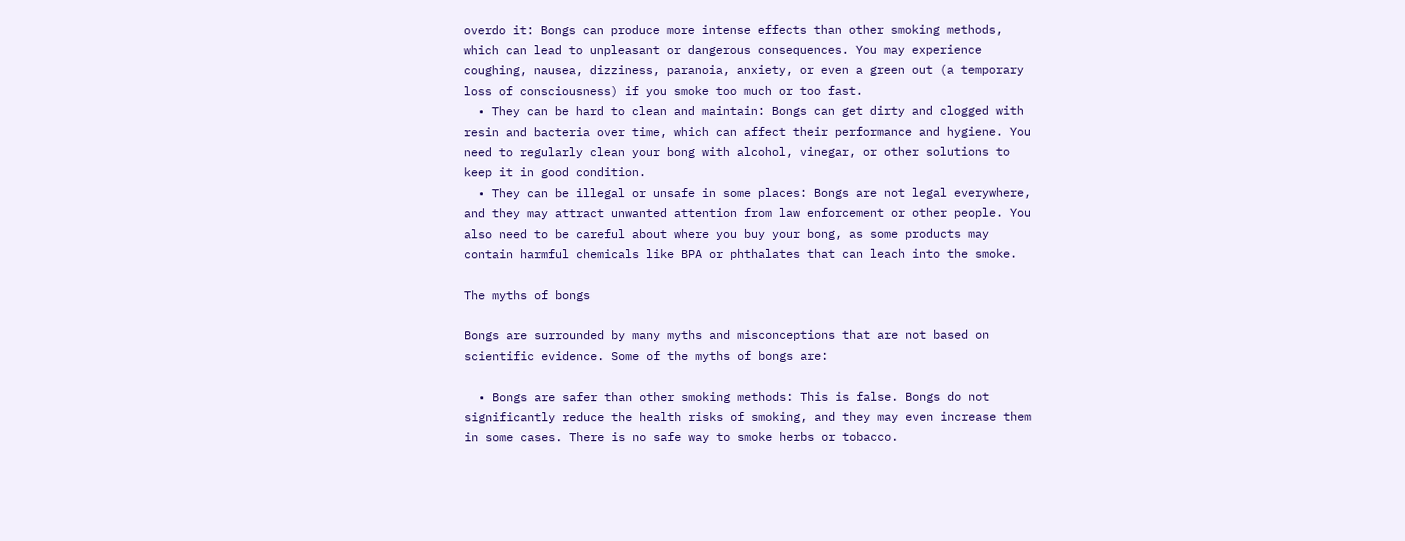overdo it: Bongs can produce more intense effects than other smoking methods, which can lead to unpleasant or dangerous consequences. You may experience coughing, nausea, dizziness, paranoia, anxiety, or even a green out (a temporary loss of consciousness) if you smoke too much or too fast.
  • They can be hard to clean and maintain: Bongs can get dirty and clogged with resin and bacteria over time, which can affect their performance and hygiene. You need to regularly clean your bong with alcohol, vinegar, or other solutions to keep it in good condition.
  • They can be illegal or unsafe in some places: Bongs are not legal everywhere, and they may attract unwanted attention from law enforcement or other people. You also need to be careful about where you buy your bong, as some products may contain harmful chemicals like BPA or phthalates that can leach into the smoke.

The myths of bongs

Bongs are surrounded by many myths and misconceptions that are not based on scientific evidence. Some of the myths of bongs are:

  • Bongs are safer than other smoking methods: This is false. Bongs do not significantly reduce the health risks of smoking, and they may even increase them in some cases. There is no safe way to smoke herbs or tobacco.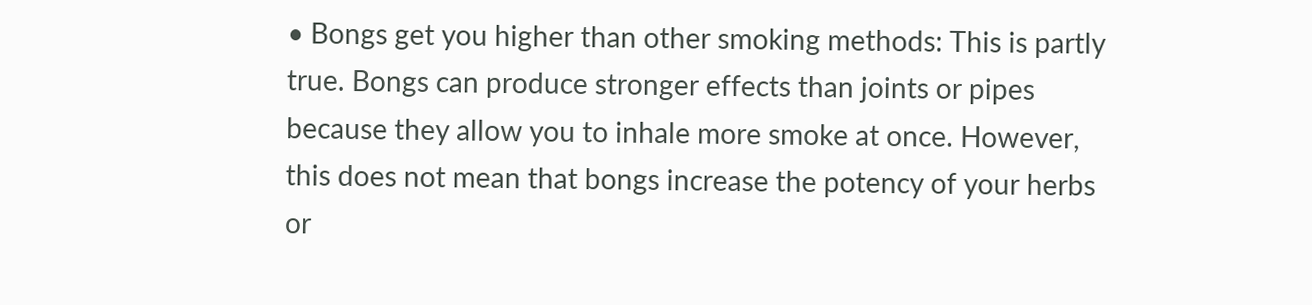• Bongs get you higher than other smoking methods: This is partly true. Bongs can produce stronger effects than joints or pipes because they allow you to inhale more smoke at once. However, this does not mean that bongs increase the potency of your herbs or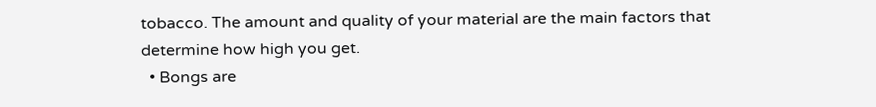tobacco. The amount and quality of your material are the main factors that determine how high you get.
  • Bongs are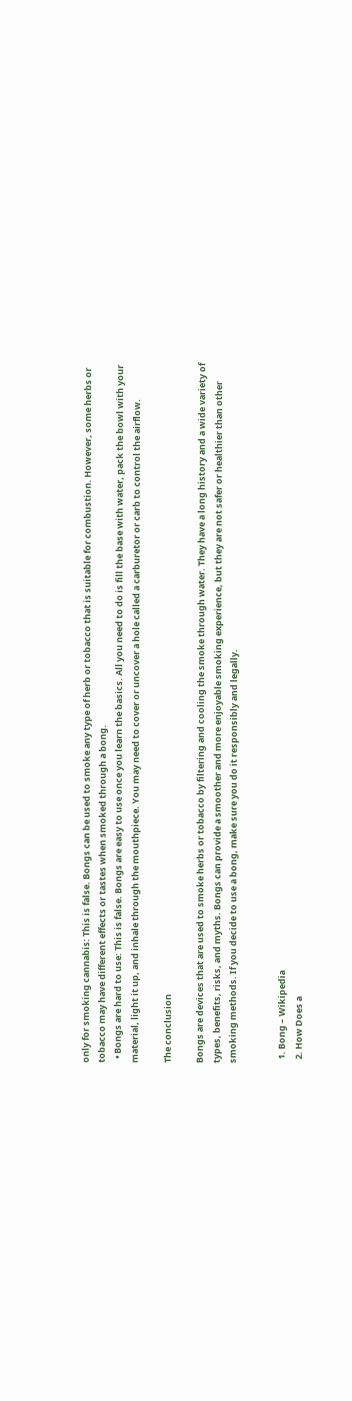only for smoking cannabis: This is false. Bongs can be used to smoke any type of herb or tobacco that is suitable for combustion. However, some herbs or tobacco may have different effects or tastes when smoked through a bong.
  • Bongs are hard to use: This is false. Bongs are easy to use once you learn the basics. All you need to do is fill the base with water, pack the bowl with your material, light it up, and inhale through the mouthpiece. You may need to cover or uncover a hole called a carburetor or carb to control the airflow.

The conclusion

Bongs are devices that are used to smoke herbs or tobacco by filtering and cooling the smoke through water. They have a long history and a wide variety of types, benefits, risks, and myths. Bongs can provide a smoother and more enjoyable smoking experience, but they are not safer or healthier than other smoking methods. If you decide to use a bong, make sure you do it responsibly and legally.


  1. Bong – Wikipedia
  2. How Does a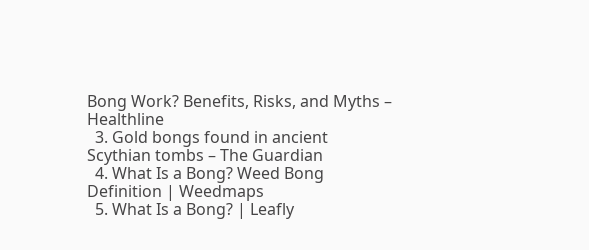Bong Work? Benefits, Risks, and Myths – Healthline
  3. Gold bongs found in ancient Scythian tombs – The Guardian
  4. What Is a Bong? Weed Bong Definition | Weedmaps
  5. What Is a Bong? | Leafly